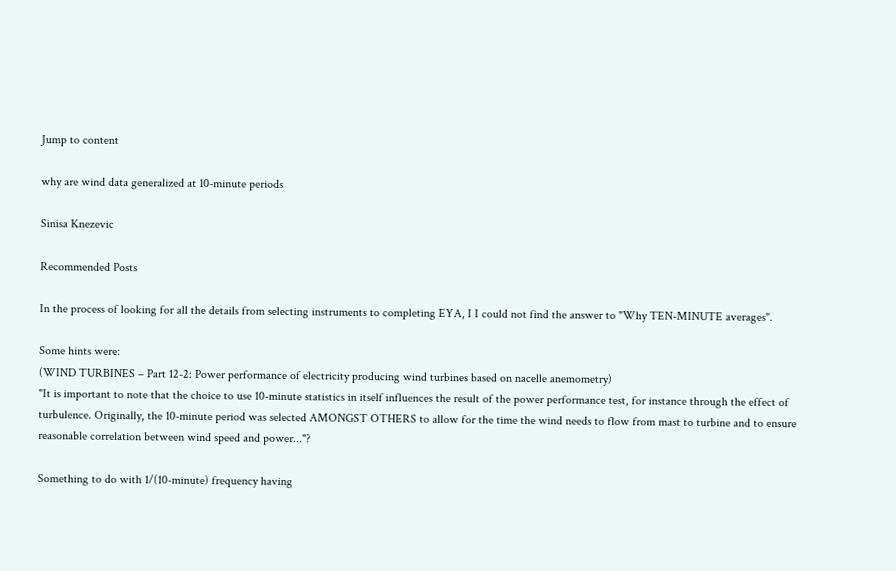Jump to content

why are wind data generalized at 10-minute periods

Sinisa Knezevic

Recommended Posts

In the process of looking for all the details from selecting instruments to completing EYA, I I could not find the answer to "Why TEN-MINUTE averages".

Some hints were:
(WIND TURBINES – Part 12-2: Power performance of electricity producing wind turbines based on nacelle anemometry)
"It is important to note that the choice to use 10-minute statistics in itself influences the result of the power performance test, for instance through the effect of turbulence. Originally, the 10-minute period was selected AMONGST OTHERS to allow for the time the wind needs to flow from mast to turbine and to ensure reasonable correlation between wind speed and power..."?

Something to do with 1/(10-minute) frequency having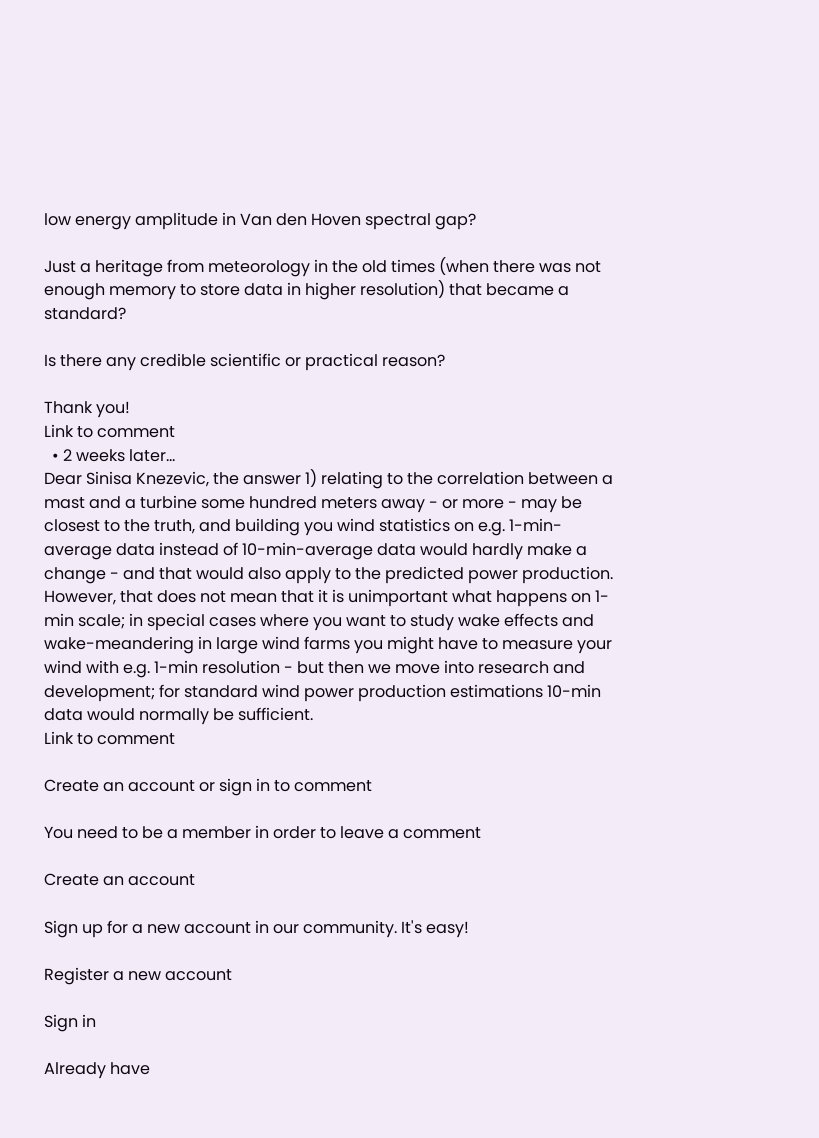low energy amplitude in Van den Hoven spectral gap?

Just a heritage from meteorology in the old times (when there was not enough memory to store data in higher resolution) that became a standard?

Is there any credible scientific or practical reason?

Thank you!
Link to comment
  • 2 weeks later...
Dear Sinisa Knezevic, the answer 1) relating to the correlation between a mast and a turbine some hundred meters away - or more - may be closest to the truth, and building you wind statistics on e.g. 1-min-average data instead of 10-min-average data would hardly make a change - and that would also apply to the predicted power production.
However, that does not mean that it is unimportant what happens on 1-min scale; in special cases where you want to study wake effects and wake-meandering in large wind farms you might have to measure your wind with e.g. 1-min resolution - but then we move into research and development; for standard wind power production estimations 10-min data would normally be sufficient.
Link to comment

Create an account or sign in to comment

You need to be a member in order to leave a comment

Create an account

Sign up for a new account in our community. It's easy!

Register a new account

Sign in

Already have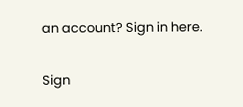an account? Sign in here.

Sign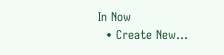In Now
  • Create New...